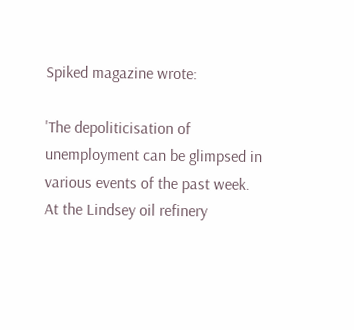Spiked magazine wrote:

'The depoliticisation of unemployment can be glimpsed in various events of the past week. At the Lindsey oil refinery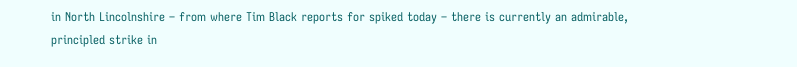in North Lincolnshire – from where Tim Black reports for spiked today – there is currently an admirable, principled strike in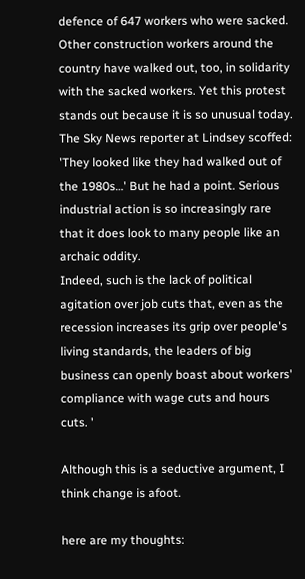defence of 647 workers who were sacked. Other construction workers around the country have walked out, too, in solidarity with the sacked workers. Yet this protest stands out because it is so unusual today. The Sky News reporter at Lindsey scoffed: 'They looked like they had walked out of the 1980s…' But he had a point. Serious industrial action is so increasingly rare that it does look to many people like an archaic oddity.
Indeed, such is the lack of political agitation over job cuts that, even as the recession increases its grip over people's living standards, the leaders of big business can openly boast about workers' compliance with wage cuts and hours cuts. '

Although this is a seductive argument, I think change is afoot.

here are my thoughts: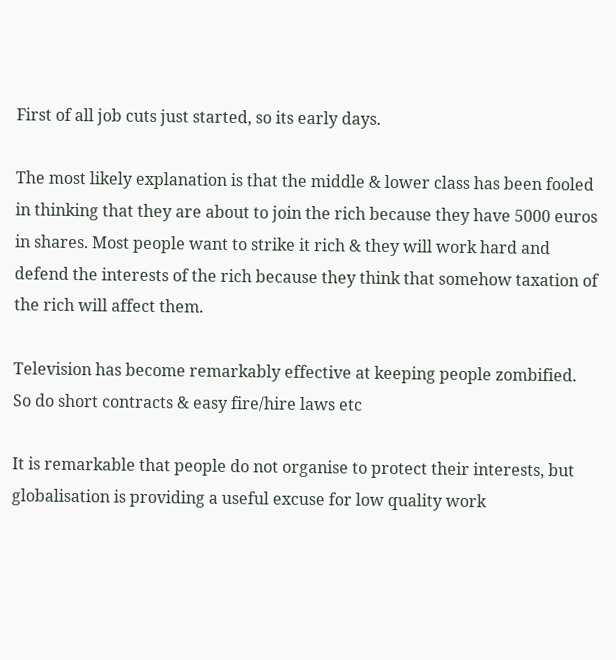First of all job cuts just started, so its early days.

The most likely explanation is that the middle & lower class has been fooled in thinking that they are about to join the rich because they have 5000 euros in shares. Most people want to strike it rich & they will work hard and defend the interests of the rich because they think that somehow taxation of the rich will affect them.

Television has become remarkably effective at keeping people zombified.
So do short contracts & easy fire/hire laws etc

It is remarkable that people do not organise to protect their interests, but globalisation is providing a useful excuse for low quality work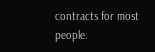contracts for most people.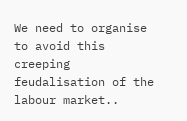We need to organise to avoid this creeping feudalisation of the labour market..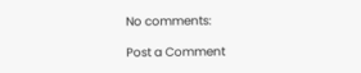No comments:

Post a Comment